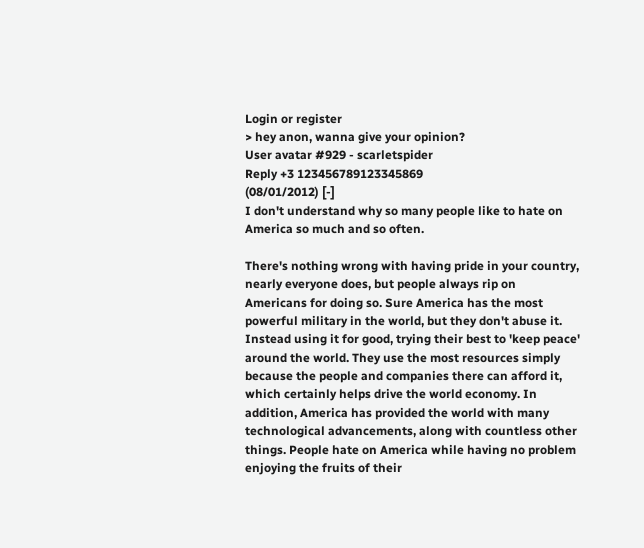Login or register
> hey anon, wanna give your opinion?
User avatar #929 - scarletspider
Reply +3 123456789123345869
(08/01/2012) [-]
I don't understand why so many people like to hate on America so much and so often.

There's nothing wrong with having pride in your country, nearly everyone does, but people always rip on Americans for doing so. Sure America has the most powerful military in the world, but they don't abuse it. Instead using it for good, trying their best to 'keep peace' around the world. They use the most resources simply because the people and companies there can afford it, which certainly helps drive the world economy. In addition, America has provided the world with many technological advancements, along with countless other things. People hate on America while having no problem enjoying the fruits of their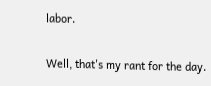labor.

Well, that's my rant for the day.